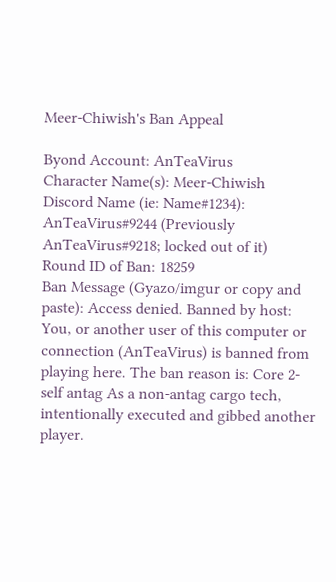Meer-Chiwish's Ban Appeal

Byond Account: AnTeaVirus
Character Name(s): Meer-Chiwish
Discord Name (ie: Name#1234): AnTeaVirus#9244 (Previously AnTeaVirus#9218; locked out of it)
Round ID of Ban: 18259
Ban Message (Gyazo/imgur or copy and paste): Access denied. Banned by host: You, or another user of this computer or connection (AnTeaVirus) is banned from playing here. The ban reason is: Core 2- self antag As a non-antag cargo tech, intentionally executed and gibbed another player.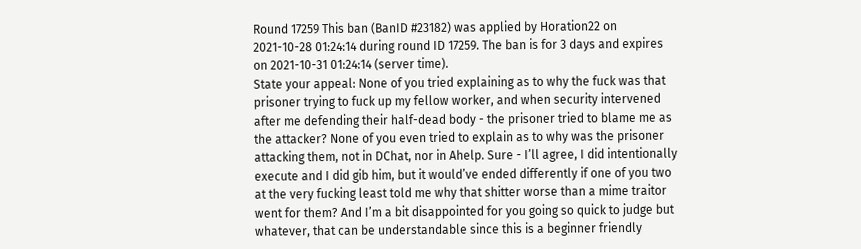Round 17259 This ban (BanID #23182) was applied by Horation22 on 2021-10-28 01:24:14 during round ID 17259. The ban is for 3 days and expires on 2021-10-31 01:24:14 (server time).
State your appeal: None of you tried explaining as to why the fuck was that prisoner trying to fuck up my fellow worker, and when security intervened after me defending their half-dead body - the prisoner tried to blame me as the attacker? None of you even tried to explain as to why was the prisoner attacking them, not in DChat, nor in Ahelp. Sure - I’ll agree, I did intentionally execute and I did gib him, but it would’ve ended differently if one of you two at the very fucking least told me why that shitter worse than a mime traitor went for them? And I’m a bit disappointed for you going so quick to judge but whatever, that can be understandable since this is a beginner friendly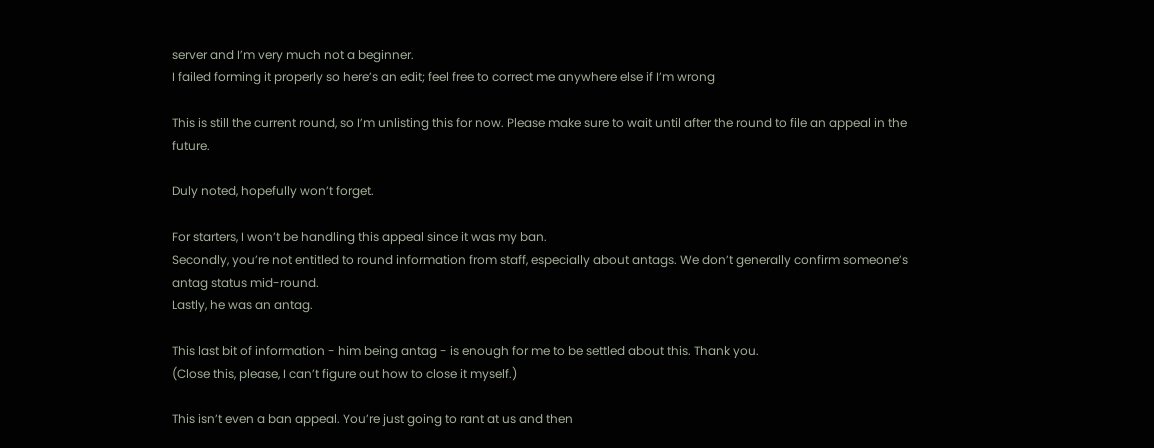server and I’m very much not a beginner.
I failed forming it properly so here’s an edit; feel free to correct me anywhere else if I’m wrong

This is still the current round, so I’m unlisting this for now. Please make sure to wait until after the round to file an appeal in the future.

Duly noted, hopefully won’t forget.

For starters, I won’t be handling this appeal since it was my ban.
Secondly, you’re not entitled to round information from staff, especially about antags. We don’t generally confirm someone’s antag status mid-round.
Lastly, he was an antag.

This last bit of information - him being antag - is enough for me to be settled about this. Thank you.
(Close this, please, I can’t figure out how to close it myself.)

This isn’t even a ban appeal. You’re just going to rant at us and then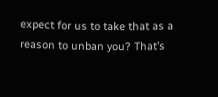expect for us to take that as a reason to unban you? That’s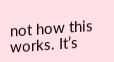not how this works. It’s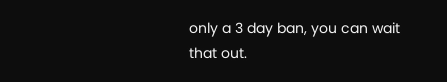only a 3 day ban, you can wait that out.